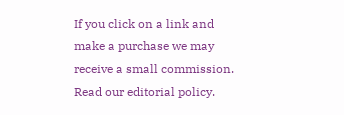If you click on a link and make a purchase we may receive a small commission. Read our editorial policy.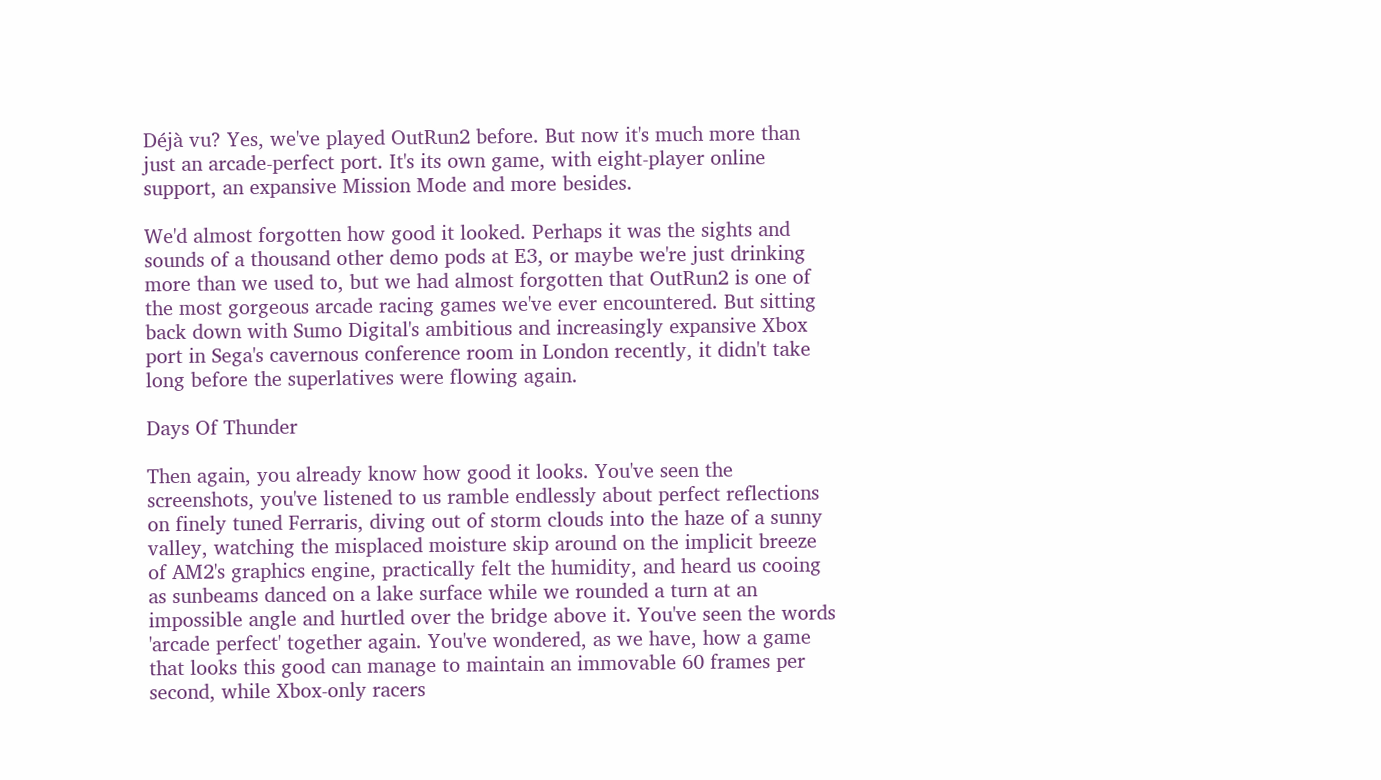Déjà vu? Yes, we've played OutRun2 before. But now it's much more than just an arcade-perfect port. It's its own game, with eight-player online support, an expansive Mission Mode and more besides.

We'd almost forgotten how good it looked. Perhaps it was the sights and sounds of a thousand other demo pods at E3, or maybe we're just drinking more than we used to, but we had almost forgotten that OutRun2 is one of the most gorgeous arcade racing games we've ever encountered. But sitting back down with Sumo Digital's ambitious and increasingly expansive Xbox port in Sega's cavernous conference room in London recently, it didn't take long before the superlatives were flowing again.

Days Of Thunder

Then again, you already know how good it looks. You've seen the screenshots, you've listened to us ramble endlessly about perfect reflections on finely tuned Ferraris, diving out of storm clouds into the haze of a sunny valley, watching the misplaced moisture skip around on the implicit breeze of AM2's graphics engine, practically felt the humidity, and heard us cooing as sunbeams danced on a lake surface while we rounded a turn at an impossible angle and hurtled over the bridge above it. You've seen the words 'arcade perfect' together again. You've wondered, as we have, how a game that looks this good can manage to maintain an immovable 60 frames per second, while Xbox-only racers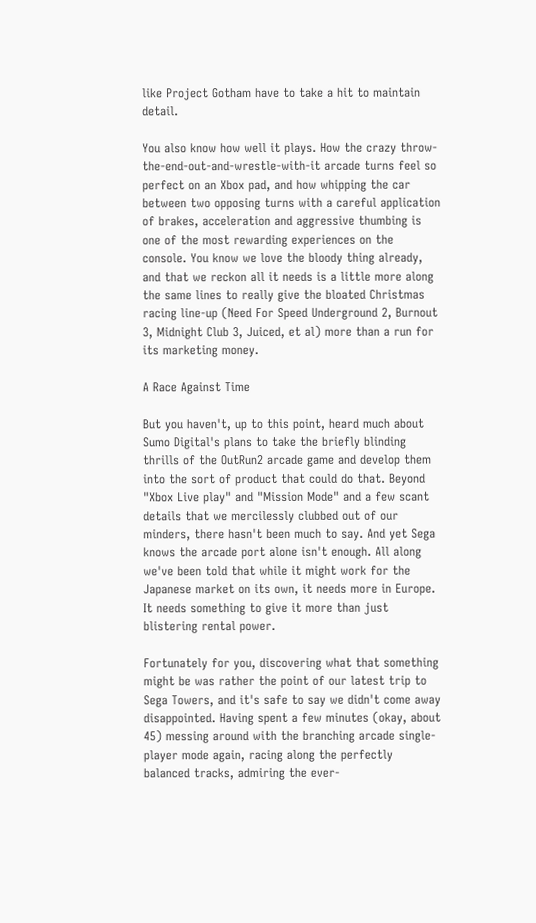like Project Gotham have to take a hit to maintain detail.

You also know how well it plays. How the crazy throw-the-end-out-and-wrestle-with-it arcade turns feel so perfect on an Xbox pad, and how whipping the car between two opposing turns with a careful application of brakes, acceleration and aggressive thumbing is one of the most rewarding experiences on the console. You know we love the bloody thing already, and that we reckon all it needs is a little more along the same lines to really give the bloated Christmas racing line-up (Need For Speed Underground 2, Burnout 3, Midnight Club 3, Juiced, et al) more than a run for its marketing money.

A Race Against Time

But you haven't, up to this point, heard much about Sumo Digital's plans to take the briefly blinding thrills of the OutRun2 arcade game and develop them into the sort of product that could do that. Beyond "Xbox Live play" and "Mission Mode" and a few scant details that we mercilessly clubbed out of our minders, there hasn't been much to say. And yet Sega knows the arcade port alone isn't enough. All along we've been told that while it might work for the Japanese market on its own, it needs more in Europe. It needs something to give it more than just blistering rental power.

Fortunately for you, discovering what that something might be was rather the point of our latest trip to Sega Towers, and it's safe to say we didn't come away disappointed. Having spent a few minutes (okay, about 45) messing around with the branching arcade single-player mode again, racing along the perfectly balanced tracks, admiring the ever-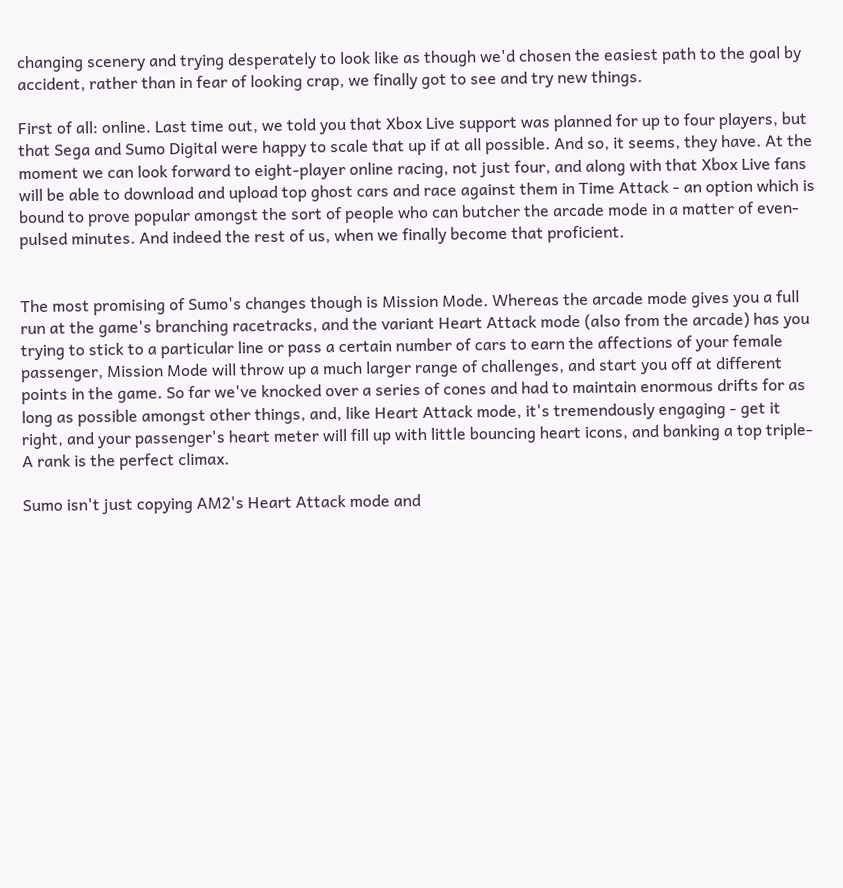changing scenery and trying desperately to look like as though we'd chosen the easiest path to the goal by accident, rather than in fear of looking crap, we finally got to see and try new things.

First of all: online. Last time out, we told you that Xbox Live support was planned for up to four players, but that Sega and Sumo Digital were happy to scale that up if at all possible. And so, it seems, they have. At the moment we can look forward to eight-player online racing, not just four, and along with that Xbox Live fans will be able to download and upload top ghost cars and race against them in Time Attack - an option which is bound to prove popular amongst the sort of people who can butcher the arcade mode in a matter of even-pulsed minutes. And indeed the rest of us, when we finally become that proficient.


The most promising of Sumo's changes though is Mission Mode. Whereas the arcade mode gives you a full run at the game's branching racetracks, and the variant Heart Attack mode (also from the arcade) has you trying to stick to a particular line or pass a certain number of cars to earn the affections of your female passenger, Mission Mode will throw up a much larger range of challenges, and start you off at different points in the game. So far we've knocked over a series of cones and had to maintain enormous drifts for as long as possible amongst other things, and, like Heart Attack mode, it's tremendously engaging - get it right, and your passenger's heart meter will fill up with little bouncing heart icons, and banking a top triple-A rank is the perfect climax.

Sumo isn't just copying AM2's Heart Attack mode and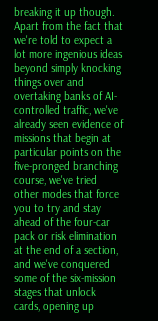breaking it up though. Apart from the fact that we're told to expect a lot more ingenious ideas beyond simply knocking things over and overtaking banks of AI-controlled traffic, we've already seen evidence of missions that begin at particular points on the five-pronged branching course, we've tried other modes that force you to try and stay ahead of the four-car pack or risk elimination at the end of a section, and we've conquered some of the six-mission stages that unlock cards, opening up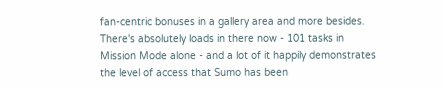fan-centric bonuses in a gallery area and more besides. There's absolutely loads in there now - 101 tasks in Mission Mode alone - and a lot of it happily demonstrates the level of access that Sumo has been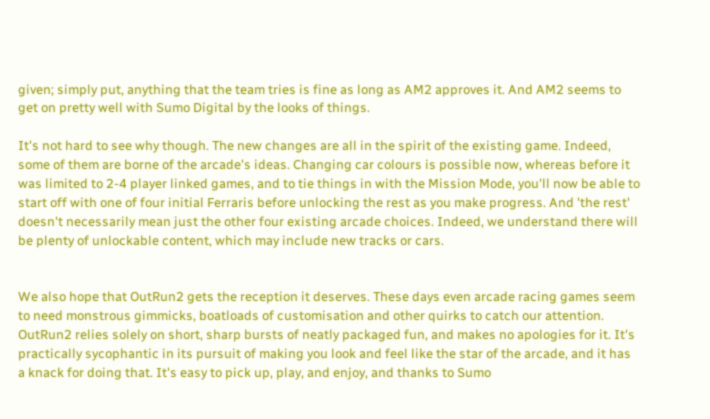given; simply put, anything that the team tries is fine as long as AM2 approves it. And AM2 seems to get on pretty well with Sumo Digital by the looks of things.

It's not hard to see why though. The new changes are all in the spirit of the existing game. Indeed, some of them are borne of the arcade's ideas. Changing car colours is possible now, whereas before it was limited to 2-4 player linked games, and to tie things in with the Mission Mode, you'll now be able to start off with one of four initial Ferraris before unlocking the rest as you make progress. And 'the rest' doesn't necessarily mean just the other four existing arcade choices. Indeed, we understand there will be plenty of unlockable content, which may include new tracks or cars.


We also hope that OutRun2 gets the reception it deserves. These days even arcade racing games seem to need monstrous gimmicks, boatloads of customisation and other quirks to catch our attention. OutRun2 relies solely on short, sharp bursts of neatly packaged fun, and makes no apologies for it. It's practically sycophantic in its pursuit of making you look and feel like the star of the arcade, and it has a knack for doing that. It's easy to pick up, play, and enjoy, and thanks to Sumo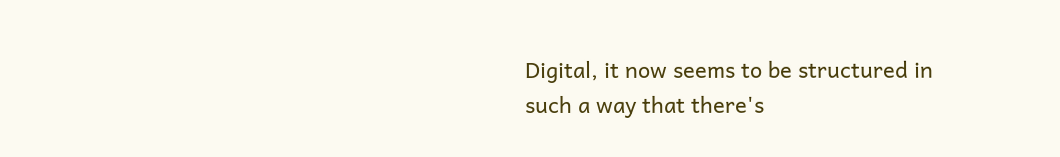Digital, it now seems to be structured in such a way that there's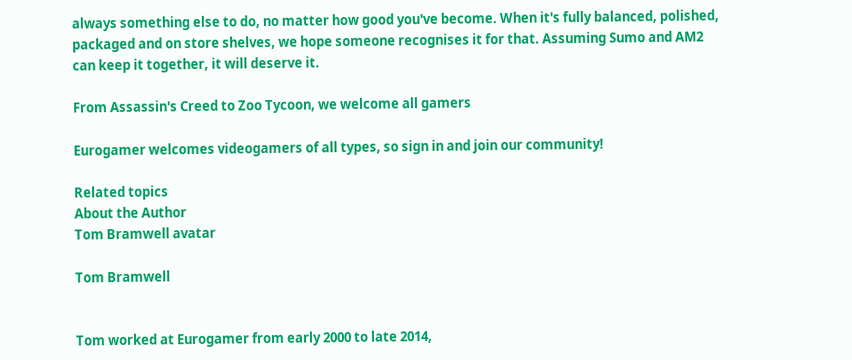always something else to do, no matter how good you've become. When it's fully balanced, polished, packaged and on store shelves, we hope someone recognises it for that. Assuming Sumo and AM2 can keep it together, it will deserve it.

From Assassin's Creed to Zoo Tycoon, we welcome all gamers

Eurogamer welcomes videogamers of all types, so sign in and join our community!

Related topics
About the Author
Tom Bramwell avatar

Tom Bramwell


Tom worked at Eurogamer from early 2000 to late 2014,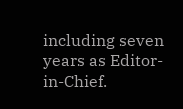including seven years as Editor-in-Chief.